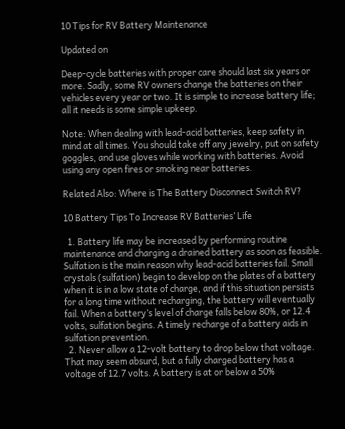10 Tips for RV Battery Maintenance

Updated on

Deep-cycle batteries with proper care should last six years or more. Sadly, some RV owners change the batteries on their vehicles every year or two. It is simple to increase battery life; all it needs is some simple upkeep.

Note: When dealing with lead-acid batteries, keep safety in mind at all times. You should take off any jewelry, put on safety goggles, and use gloves while working with batteries. Avoid using any open fires or smoking near batteries.

Related Also: Where is The Battery Disconnect Switch RV?

10 Battery Tips To Increase RV Batteries’ Life

  1. Battery life may be increased by performing routine maintenance and charging a drained battery as soon as feasible. Sulfation is the main reason why lead-acid batteries fail. Small crystals (sulfation) begin to develop on the plates of a battery when it is in a low state of charge, and if this situation persists for a long time without recharging, the battery will eventually fail. When a battery’s level of charge falls below 80%, or 12.4 volts, sulfation begins. A timely recharge of a battery aids in sulfation prevention.
  2. Never allow a 12-volt battery to drop below that voltage. That may seem absurd, but a fully charged battery has a voltage of 12.7 volts. A battery is at or below a 50%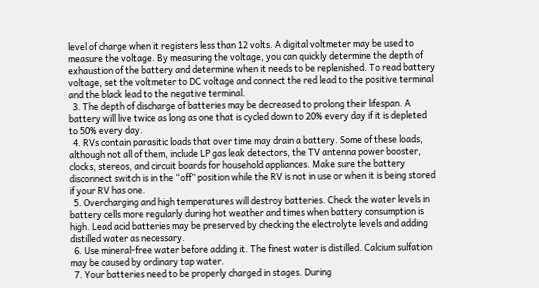level of charge when it registers less than 12 volts. A digital voltmeter may be used to measure the voltage. By measuring the voltage, you can quickly determine the depth of exhaustion of the battery and determine when it needs to be replenished. To read battery voltage, set the voltmeter to DC voltage and connect the red lead to the positive terminal and the black lead to the negative terminal.
  3. The depth of discharge of batteries may be decreased to prolong their lifespan. A battery will live twice as long as one that is cycled down to 20% every day if it is depleted to 50% every day.
  4. RVs contain parasitic loads that over time may drain a battery. Some of these loads, although not all of them, include LP gas leak detectors, the TV antenna power booster, clocks, stereos, and circuit boards for household appliances. Make sure the battery disconnect switch is in the “off” position while the RV is not in use or when it is being stored if your RV has one.
  5. Overcharging and high temperatures will destroy batteries. Check the water levels in battery cells more regularly during hot weather and times when battery consumption is high. Lead acid batteries may be preserved by checking the electrolyte levels and adding distilled water as necessary.
  6. Use mineral-free water before adding it. The finest water is distilled. Calcium sulfation may be caused by ordinary tap water.
  7. Your batteries need to be properly charged in stages. During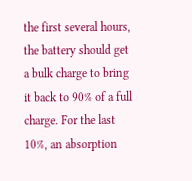the first several hours, the battery should get a bulk charge to bring it back to 90% of a full charge. For the last 10%, an absorption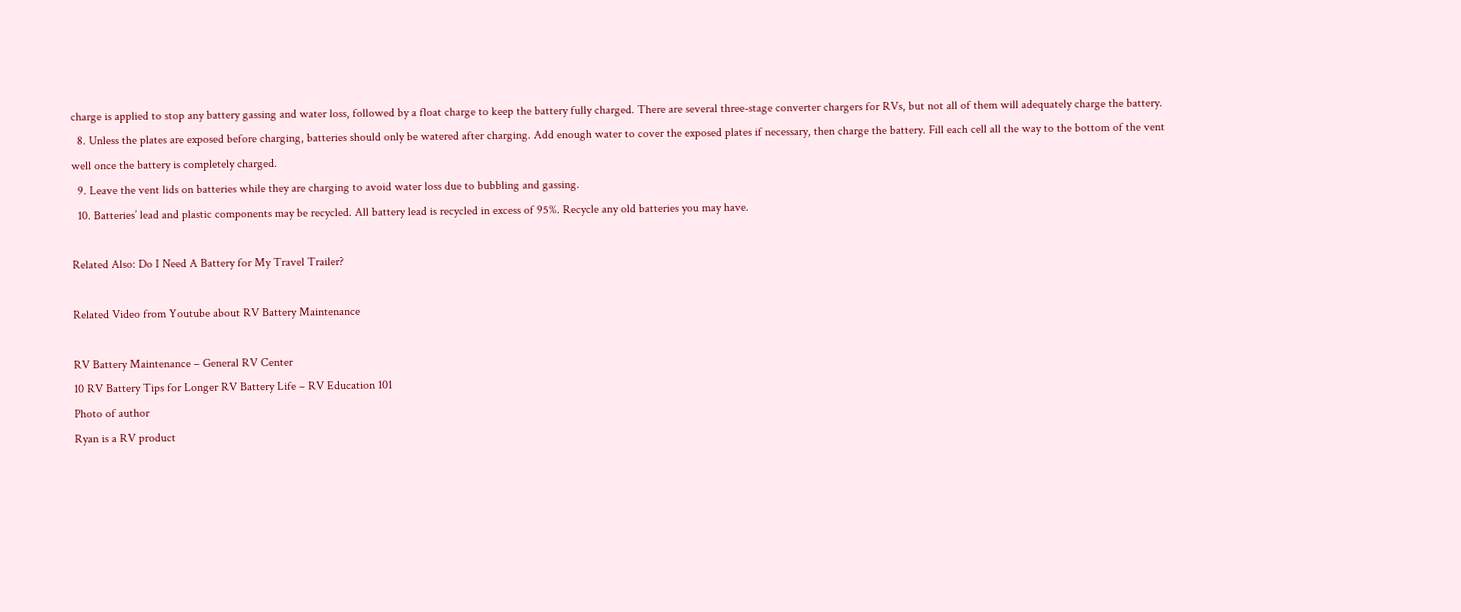charge is applied to stop any battery gassing and water loss, followed by a float charge to keep the battery fully charged. There are several three-stage converter chargers for RVs, but not all of them will adequately charge the battery.
  8. Unless the plates are exposed before charging, batteries should only be watered after charging. Add enough water to cover the exposed plates if necessary, then charge the battery. Fill each cell all the way to the bottom of the vent well once the battery is completely charged.
  9. Leave the vent lids on batteries while they are charging to avoid water loss due to bubbling and gassing.
  10. Batteries’ lead and plastic components may be recycled. All battery lead is recycled in excess of 95%. Recycle any old batteries you may have.

Related Also: Do I Need A Battery for My Travel Trailer?

Related Video from Youtube about RV Battery Maintenance

RV Battery Maintenance – General RV Center
10 RV Battery Tips for Longer RV Battery Life – RV Education 101
Photo of author
Ryan is a RV product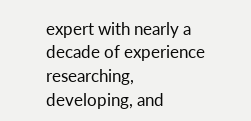expert with nearly a decade of experience researching, developing, and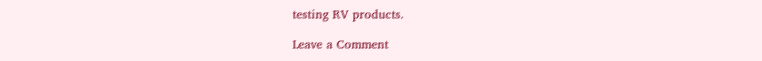testing RV products.

Leave a Comment